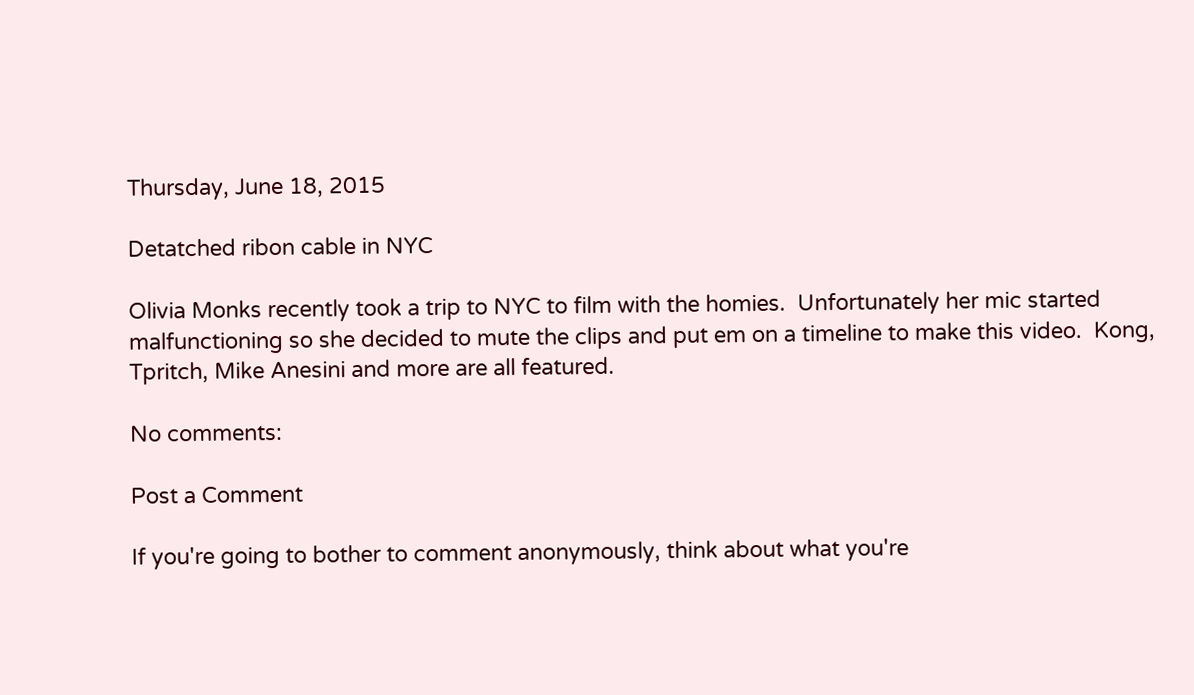Thursday, June 18, 2015

Detatched ribon cable in NYC

Olivia Monks recently took a trip to NYC to film with the homies.  Unfortunately her mic started malfunctioning so she decided to mute the clips and put em on a timeline to make this video.  Kong, Tpritch, Mike Anesini and more are all featured.

No comments:

Post a Comment

If you're going to bother to comment anonymously, think about what you're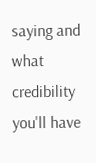saying and what credibility you'll have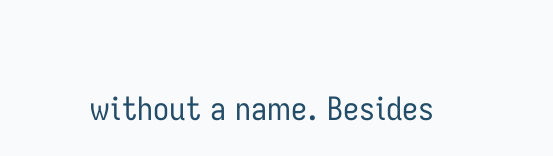without a name. Besides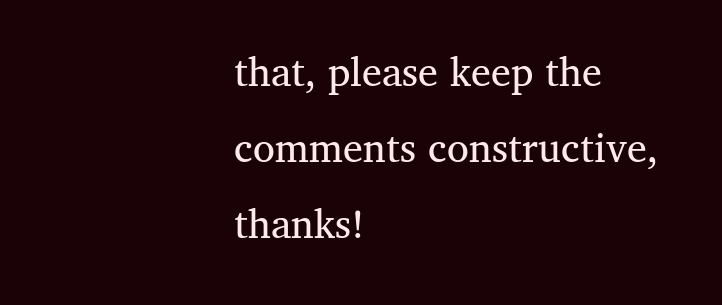that, please keep the comments constructive, thanks!